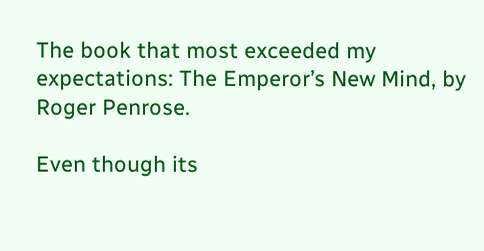The book that most exceeded my expectations: The Emperor’s New Mind, by Roger Penrose.

Even though its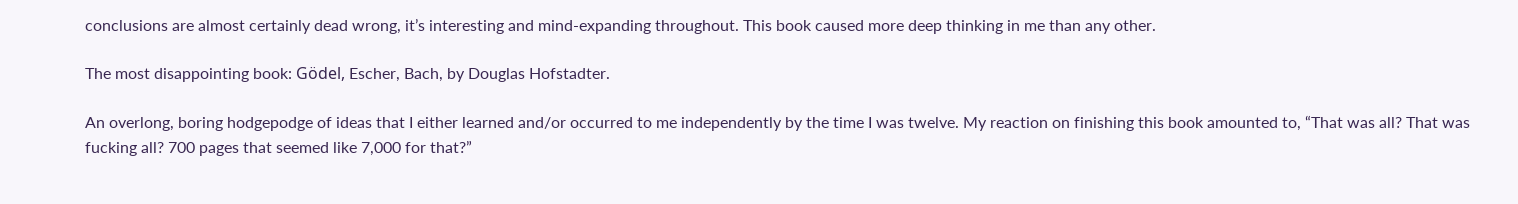conclusions are almost certainly dead wrong, it’s interesting and mind-expanding throughout. This book caused more deep thinking in me than any other.

The most disappointing book: Gödel, Escher, Bach, by Douglas Hofstadter.

An overlong, boring hodgepodge of ideas that I either learned and/or occurred to me independently by the time I was twelve. My reaction on finishing this book amounted to, “That was all? That was fucking all? 700 pages that seemed like 7,000 for that?”